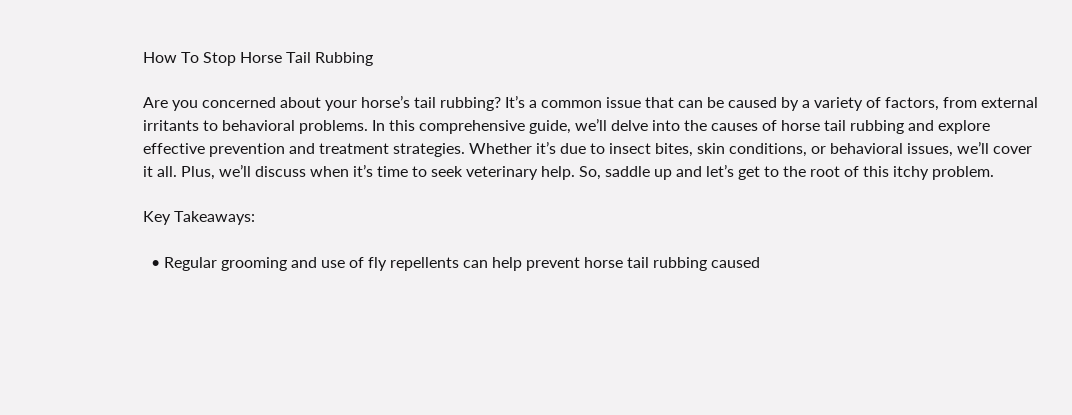How To Stop Horse Tail Rubbing

Are you concerned about your horse’s tail rubbing? It’s a common issue that can be caused by a variety of factors, from external irritants to behavioral problems. In this comprehensive guide, we’ll delve into the causes of horse tail rubbing and explore effective prevention and treatment strategies. Whether it’s due to insect bites, skin conditions, or behavioral issues, we’ll cover it all. Plus, we’ll discuss when it’s time to seek veterinary help. So, saddle up and let’s get to the root of this itchy problem.

Key Takeaways:

  • Regular grooming and use of fly repellents can help prevent horse tail rubbing caused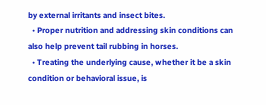by external irritants and insect bites.
  • Proper nutrition and addressing skin conditions can also help prevent tail rubbing in horses.
  • Treating the underlying cause, whether it be a skin condition or behavioral issue, is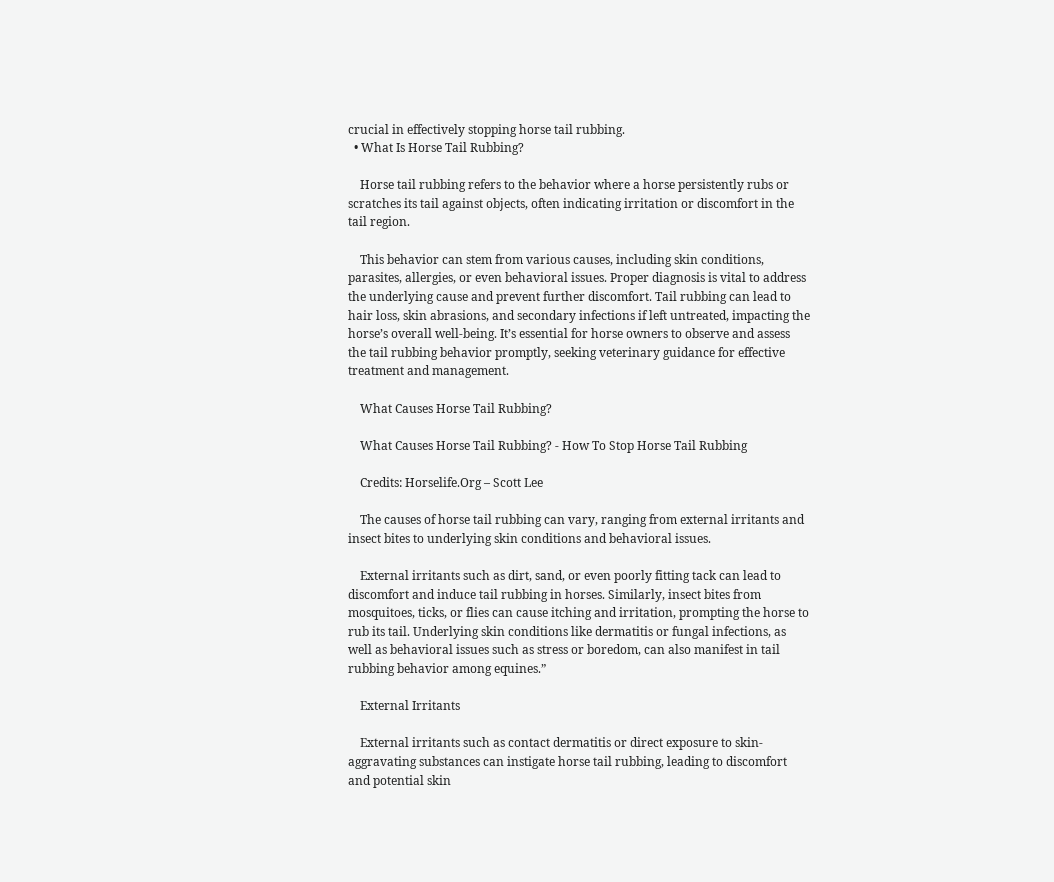crucial in effectively stopping horse tail rubbing.
  • What Is Horse Tail Rubbing?

    Horse tail rubbing refers to the behavior where a horse persistently rubs or scratches its tail against objects, often indicating irritation or discomfort in the tail region.

    This behavior can stem from various causes, including skin conditions, parasites, allergies, or even behavioral issues. Proper diagnosis is vital to address the underlying cause and prevent further discomfort. Tail rubbing can lead to hair loss, skin abrasions, and secondary infections if left untreated, impacting the horse’s overall well-being. It’s essential for horse owners to observe and assess the tail rubbing behavior promptly, seeking veterinary guidance for effective treatment and management.

    What Causes Horse Tail Rubbing?

    What Causes Horse Tail Rubbing? - How To Stop Horse Tail Rubbing

    Credits: Horselife.Org – Scott Lee

    The causes of horse tail rubbing can vary, ranging from external irritants and insect bites to underlying skin conditions and behavioral issues.

    External irritants such as dirt, sand, or even poorly fitting tack can lead to discomfort and induce tail rubbing in horses. Similarly, insect bites from mosquitoes, ticks, or flies can cause itching and irritation, prompting the horse to rub its tail. Underlying skin conditions like dermatitis or fungal infections, as well as behavioral issues such as stress or boredom, can also manifest in tail rubbing behavior among equines.”

    External Irritants

    External irritants such as contact dermatitis or direct exposure to skin-aggravating substances can instigate horse tail rubbing, leading to discomfort and potential skin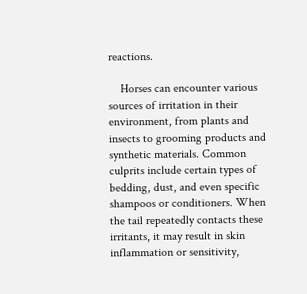reactions.

    Horses can encounter various sources of irritation in their environment, from plants and insects to grooming products and synthetic materials. Common culprits include certain types of bedding, dust, and even specific shampoos or conditioners. When the tail repeatedly contacts these irritants, it may result in skin inflammation or sensitivity,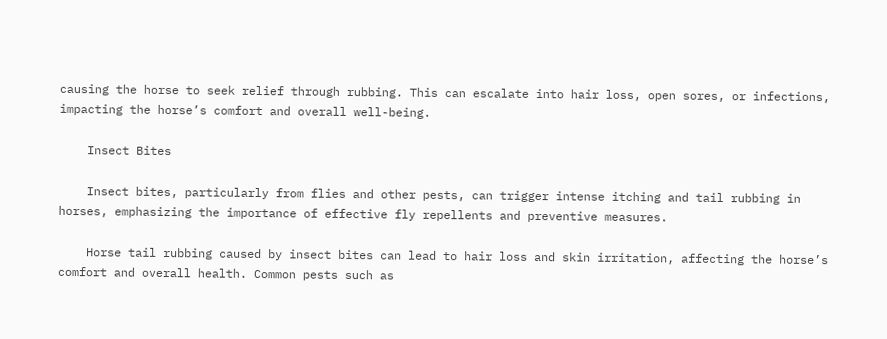causing the horse to seek relief through rubbing. This can escalate into hair loss, open sores, or infections, impacting the horse’s comfort and overall well-being.

    Insect Bites

    Insect bites, particularly from flies and other pests, can trigger intense itching and tail rubbing in horses, emphasizing the importance of effective fly repellents and preventive measures.

    Horse tail rubbing caused by insect bites can lead to hair loss and skin irritation, affecting the horse’s comfort and overall health. Common pests such as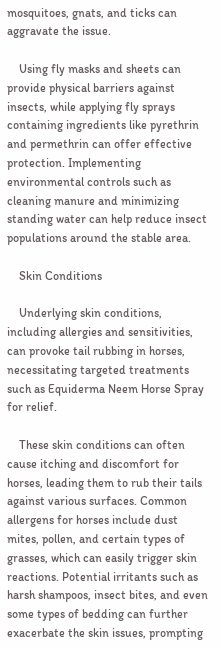mosquitoes, gnats, and ticks can aggravate the issue.

    Using fly masks and sheets can provide physical barriers against insects, while applying fly sprays containing ingredients like pyrethrin and permethrin can offer effective protection. Implementing environmental controls such as cleaning manure and minimizing standing water can help reduce insect populations around the stable area.

    Skin Conditions

    Underlying skin conditions, including allergies and sensitivities, can provoke tail rubbing in horses, necessitating targeted treatments such as Equiderma Neem Horse Spray for relief.

    These skin conditions can often cause itching and discomfort for horses, leading them to rub their tails against various surfaces. Common allergens for horses include dust mites, pollen, and certain types of grasses, which can easily trigger skin reactions. Potential irritants such as harsh shampoos, insect bites, and even some types of bedding can further exacerbate the skin issues, prompting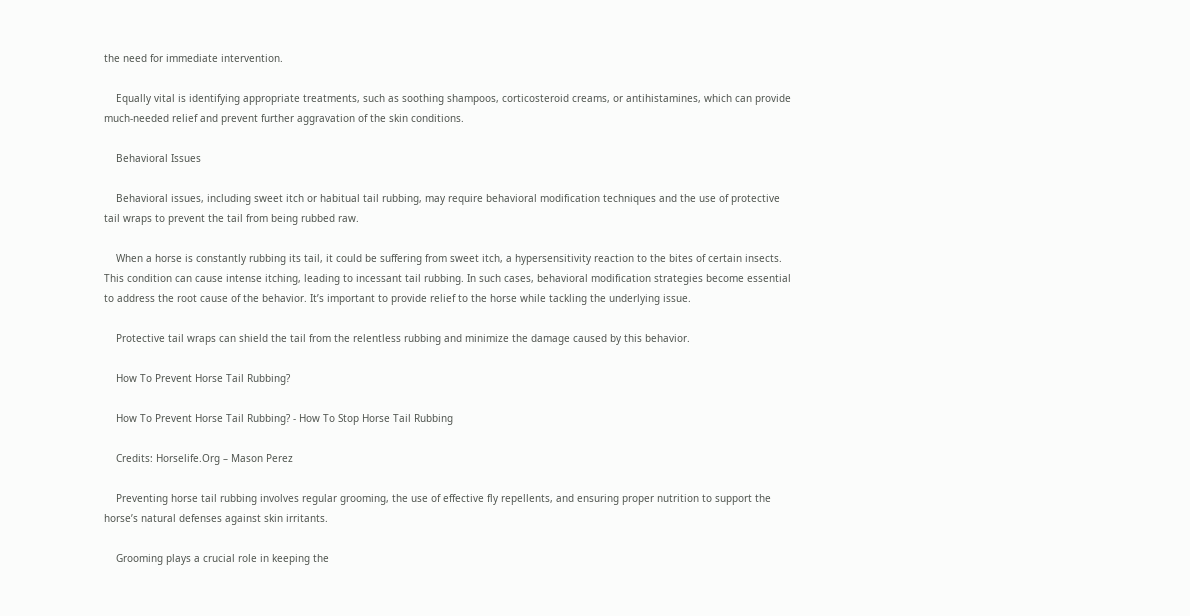the need for immediate intervention.

    Equally vital is identifying appropriate treatments, such as soothing shampoos, corticosteroid creams, or antihistamines, which can provide much-needed relief and prevent further aggravation of the skin conditions.

    Behavioral Issues

    Behavioral issues, including sweet itch or habitual tail rubbing, may require behavioral modification techniques and the use of protective tail wraps to prevent the tail from being rubbed raw.

    When a horse is constantly rubbing its tail, it could be suffering from sweet itch, a hypersensitivity reaction to the bites of certain insects. This condition can cause intense itching, leading to incessant tail rubbing. In such cases, behavioral modification strategies become essential to address the root cause of the behavior. It’s important to provide relief to the horse while tackling the underlying issue.

    Protective tail wraps can shield the tail from the relentless rubbing and minimize the damage caused by this behavior.

    How To Prevent Horse Tail Rubbing?

    How To Prevent Horse Tail Rubbing? - How To Stop Horse Tail Rubbing

    Credits: Horselife.Org – Mason Perez

    Preventing horse tail rubbing involves regular grooming, the use of effective fly repellents, and ensuring proper nutrition to support the horse’s natural defenses against skin irritants.

    Grooming plays a crucial role in keeping the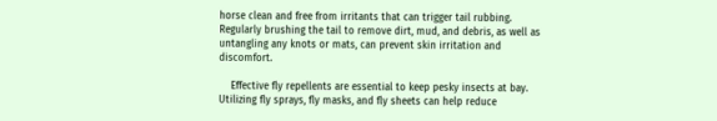horse clean and free from irritants that can trigger tail rubbing. Regularly brushing the tail to remove dirt, mud, and debris, as well as untangling any knots or mats, can prevent skin irritation and discomfort.

    Effective fly repellents are essential to keep pesky insects at bay. Utilizing fly sprays, fly masks, and fly sheets can help reduce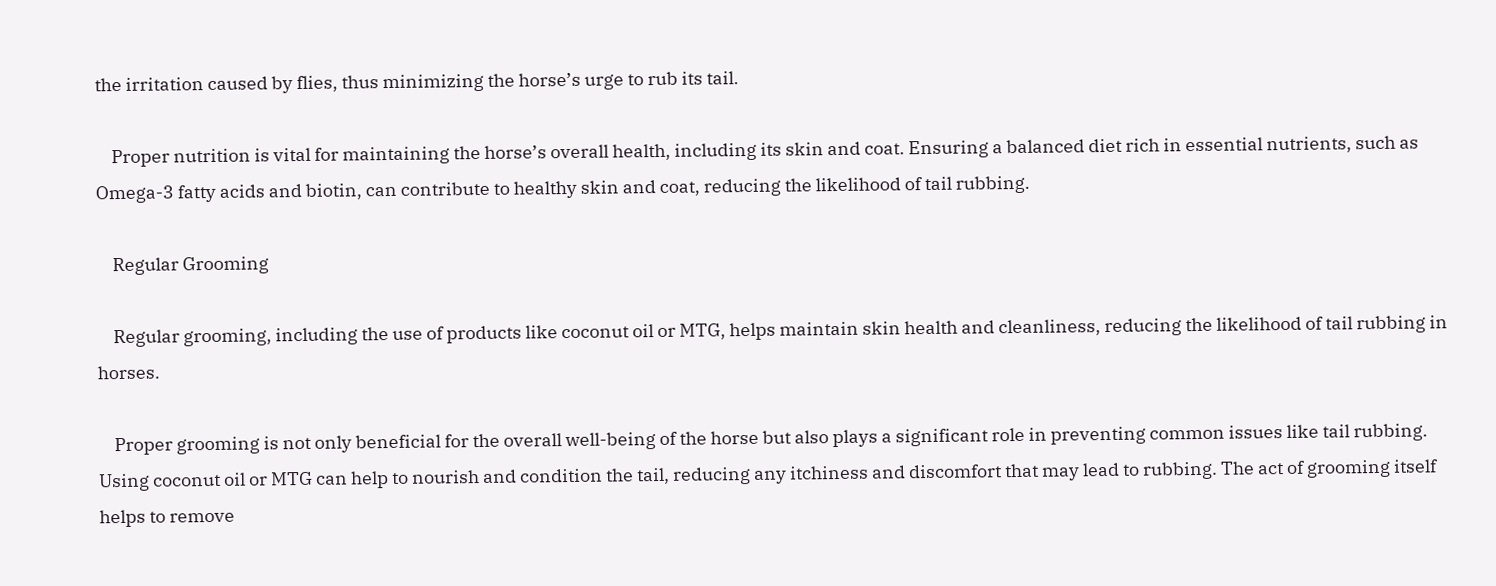the irritation caused by flies, thus minimizing the horse’s urge to rub its tail.

    Proper nutrition is vital for maintaining the horse’s overall health, including its skin and coat. Ensuring a balanced diet rich in essential nutrients, such as Omega-3 fatty acids and biotin, can contribute to healthy skin and coat, reducing the likelihood of tail rubbing.

    Regular Grooming

    Regular grooming, including the use of products like coconut oil or MTG, helps maintain skin health and cleanliness, reducing the likelihood of tail rubbing in horses.

    Proper grooming is not only beneficial for the overall well-being of the horse but also plays a significant role in preventing common issues like tail rubbing. Using coconut oil or MTG can help to nourish and condition the tail, reducing any itchiness and discomfort that may lead to rubbing. The act of grooming itself helps to remove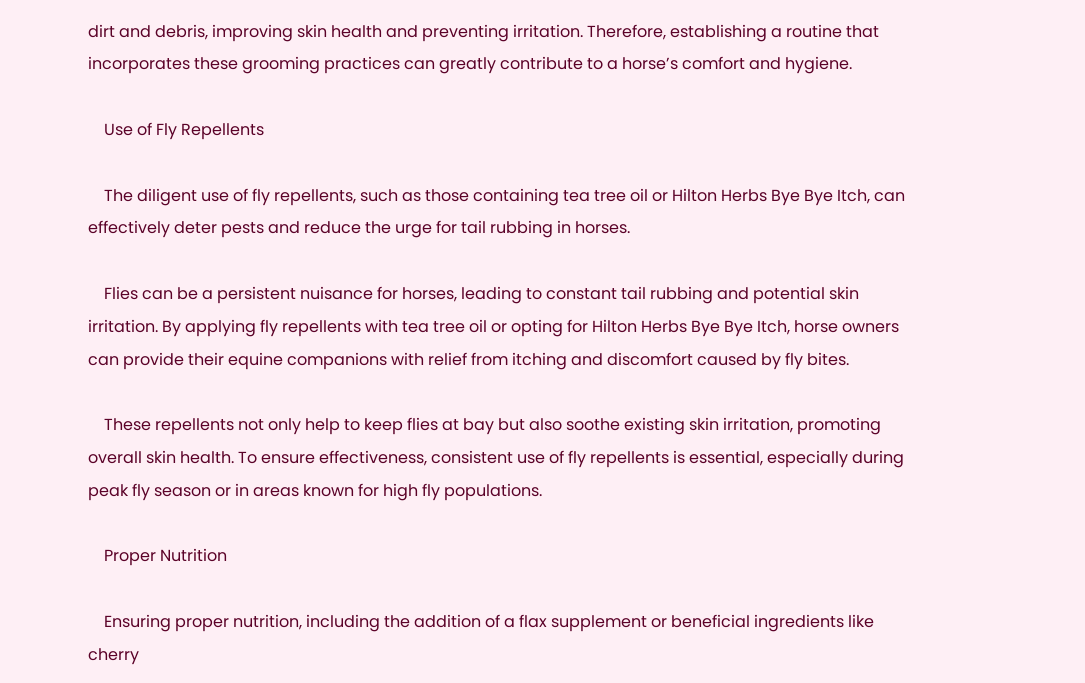dirt and debris, improving skin health and preventing irritation. Therefore, establishing a routine that incorporates these grooming practices can greatly contribute to a horse’s comfort and hygiene.

    Use of Fly Repellents

    The diligent use of fly repellents, such as those containing tea tree oil or Hilton Herbs Bye Bye Itch, can effectively deter pests and reduce the urge for tail rubbing in horses.

    Flies can be a persistent nuisance for horses, leading to constant tail rubbing and potential skin irritation. By applying fly repellents with tea tree oil or opting for Hilton Herbs Bye Bye Itch, horse owners can provide their equine companions with relief from itching and discomfort caused by fly bites.

    These repellents not only help to keep flies at bay but also soothe existing skin irritation, promoting overall skin health. To ensure effectiveness, consistent use of fly repellents is essential, especially during peak fly season or in areas known for high fly populations.

    Proper Nutrition

    Ensuring proper nutrition, including the addition of a flax supplement or beneficial ingredients like cherry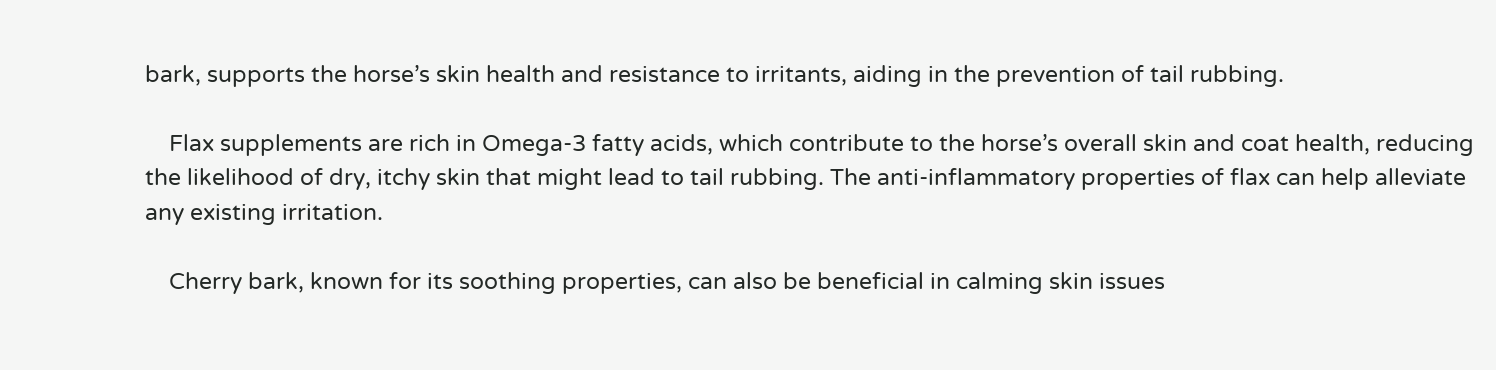bark, supports the horse’s skin health and resistance to irritants, aiding in the prevention of tail rubbing.

    Flax supplements are rich in Omega-3 fatty acids, which contribute to the horse’s overall skin and coat health, reducing the likelihood of dry, itchy skin that might lead to tail rubbing. The anti-inflammatory properties of flax can help alleviate any existing irritation.

    Cherry bark, known for its soothing properties, can also be beneficial in calming skin issues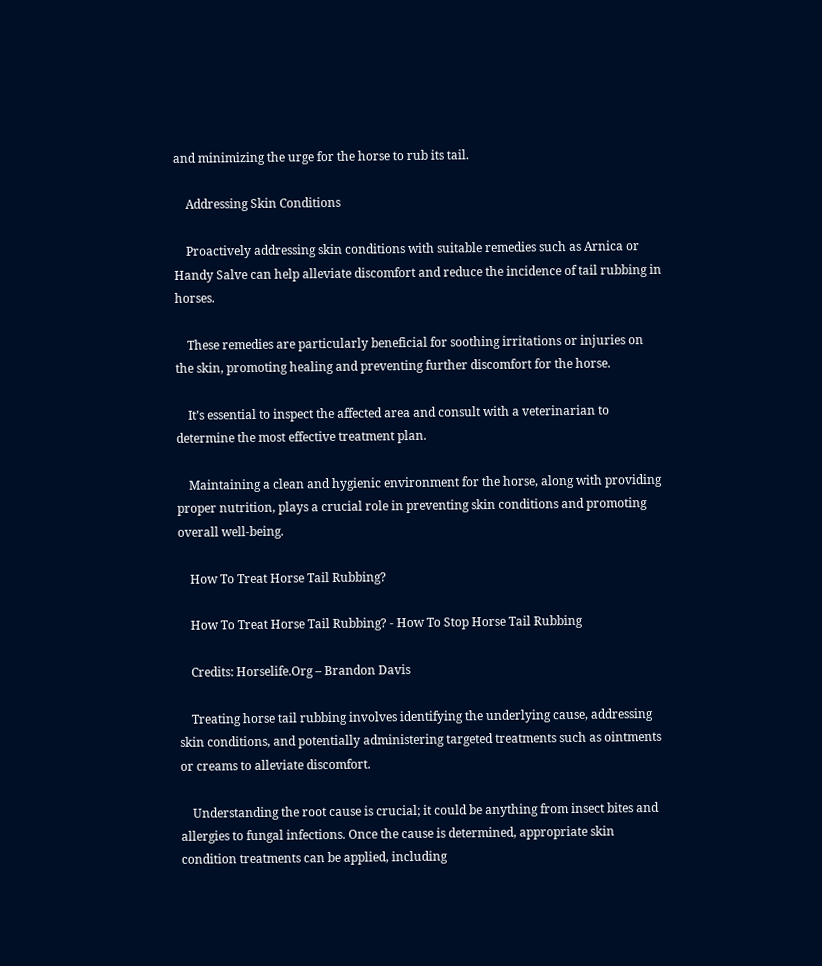and minimizing the urge for the horse to rub its tail.

    Addressing Skin Conditions

    Proactively addressing skin conditions with suitable remedies such as Arnica or Handy Salve can help alleviate discomfort and reduce the incidence of tail rubbing in horses.

    These remedies are particularly beneficial for soothing irritations or injuries on the skin, promoting healing and preventing further discomfort for the horse.

    It’s essential to inspect the affected area and consult with a veterinarian to determine the most effective treatment plan.

    Maintaining a clean and hygienic environment for the horse, along with providing proper nutrition, plays a crucial role in preventing skin conditions and promoting overall well-being.

    How To Treat Horse Tail Rubbing?

    How To Treat Horse Tail Rubbing? - How To Stop Horse Tail Rubbing

    Credits: Horselife.Org – Brandon Davis

    Treating horse tail rubbing involves identifying the underlying cause, addressing skin conditions, and potentially administering targeted treatments such as ointments or creams to alleviate discomfort.

    Understanding the root cause is crucial; it could be anything from insect bites and allergies to fungal infections. Once the cause is determined, appropriate skin condition treatments can be applied, including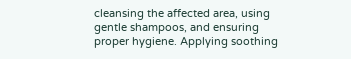cleansing the affected area, using gentle shampoos, and ensuring proper hygiene. Applying soothing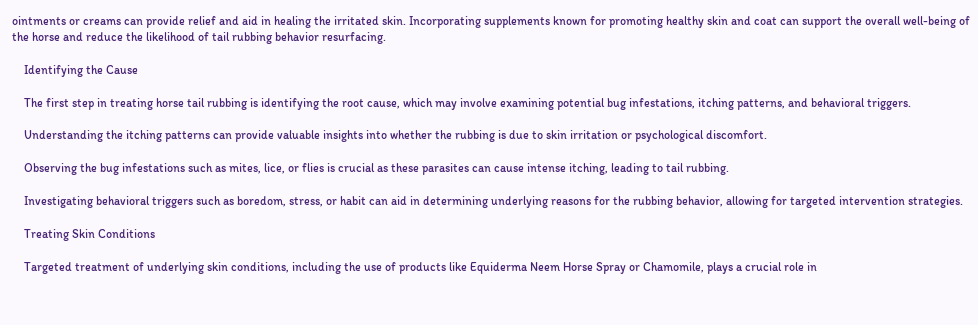ointments or creams can provide relief and aid in healing the irritated skin. Incorporating supplements known for promoting healthy skin and coat can support the overall well-being of the horse and reduce the likelihood of tail rubbing behavior resurfacing.

    Identifying the Cause

    The first step in treating horse tail rubbing is identifying the root cause, which may involve examining potential bug infestations, itching patterns, and behavioral triggers.

    Understanding the itching patterns can provide valuable insights into whether the rubbing is due to skin irritation or psychological discomfort.

    Observing the bug infestations such as mites, lice, or flies is crucial as these parasites can cause intense itching, leading to tail rubbing.

    Investigating behavioral triggers such as boredom, stress, or habit can aid in determining underlying reasons for the rubbing behavior, allowing for targeted intervention strategies.

    Treating Skin Conditions

    Targeted treatment of underlying skin conditions, including the use of products like Equiderma Neem Horse Spray or Chamomile, plays a crucial role in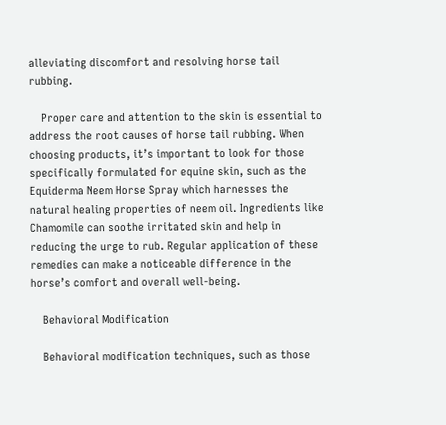alleviating discomfort and resolving horse tail rubbing.

    Proper care and attention to the skin is essential to address the root causes of horse tail rubbing. When choosing products, it’s important to look for those specifically formulated for equine skin, such as the Equiderma Neem Horse Spray which harnesses the natural healing properties of neem oil. Ingredients like Chamomile can soothe irritated skin and help in reducing the urge to rub. Regular application of these remedies can make a noticeable difference in the horse’s comfort and overall well-being.

    Behavioral Modification

    Behavioral modification techniques, such as those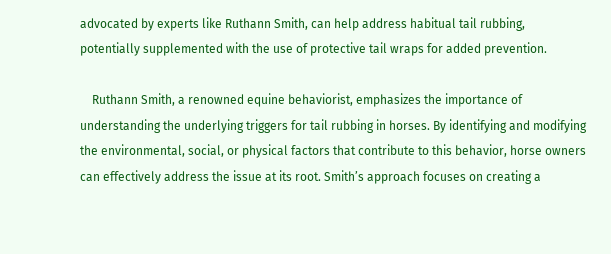advocated by experts like Ruthann Smith, can help address habitual tail rubbing, potentially supplemented with the use of protective tail wraps for added prevention.

    Ruthann Smith, a renowned equine behaviorist, emphasizes the importance of understanding the underlying triggers for tail rubbing in horses. By identifying and modifying the environmental, social, or physical factors that contribute to this behavior, horse owners can effectively address the issue at its root. Smith’s approach focuses on creating a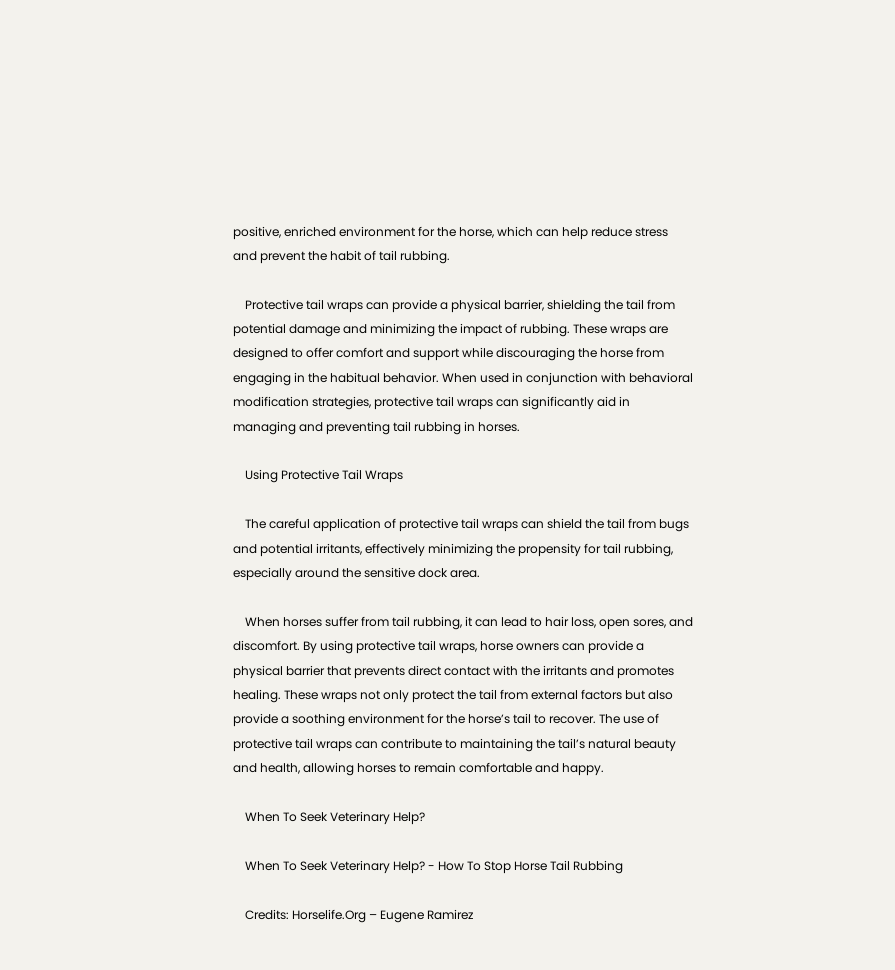positive, enriched environment for the horse, which can help reduce stress and prevent the habit of tail rubbing.

    Protective tail wraps can provide a physical barrier, shielding the tail from potential damage and minimizing the impact of rubbing. These wraps are designed to offer comfort and support while discouraging the horse from engaging in the habitual behavior. When used in conjunction with behavioral modification strategies, protective tail wraps can significantly aid in managing and preventing tail rubbing in horses.

    Using Protective Tail Wraps

    The careful application of protective tail wraps can shield the tail from bugs and potential irritants, effectively minimizing the propensity for tail rubbing, especially around the sensitive dock area.

    When horses suffer from tail rubbing, it can lead to hair loss, open sores, and discomfort. By using protective tail wraps, horse owners can provide a physical barrier that prevents direct contact with the irritants and promotes healing. These wraps not only protect the tail from external factors but also provide a soothing environment for the horse’s tail to recover. The use of protective tail wraps can contribute to maintaining the tail’s natural beauty and health, allowing horses to remain comfortable and happy.

    When To Seek Veterinary Help?

    When To Seek Veterinary Help? - How To Stop Horse Tail Rubbing

    Credits: Horselife.Org – Eugene Ramirez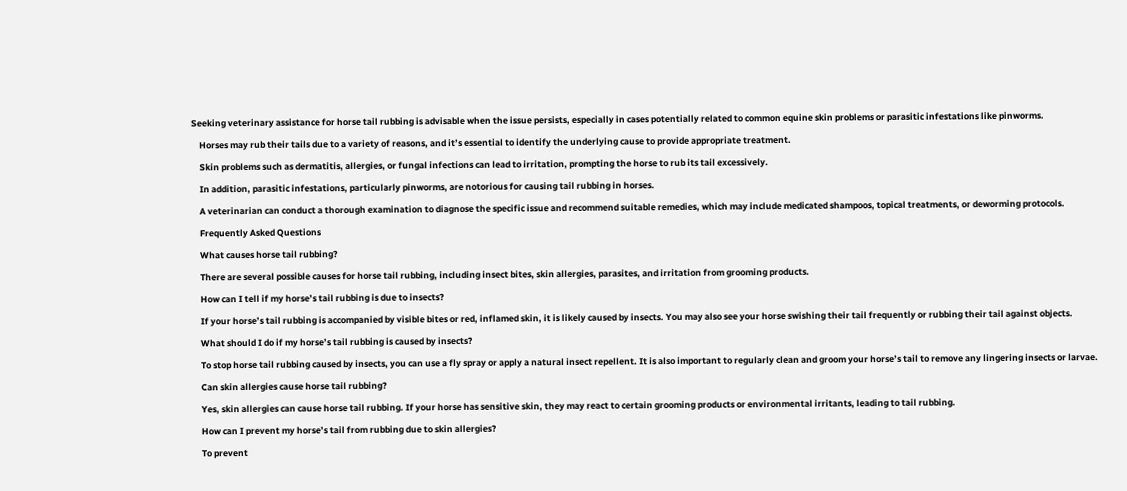Seeking veterinary assistance for horse tail rubbing is advisable when the issue persists, especially in cases potentially related to common equine skin problems or parasitic infestations like pinworms.

    Horses may rub their tails due to a variety of reasons, and it’s essential to identify the underlying cause to provide appropriate treatment.

    Skin problems such as dermatitis, allergies, or fungal infections can lead to irritation, prompting the horse to rub its tail excessively.

    In addition, parasitic infestations, particularly pinworms, are notorious for causing tail rubbing in horses.

    A veterinarian can conduct a thorough examination to diagnose the specific issue and recommend suitable remedies, which may include medicated shampoos, topical treatments, or deworming protocols.

    Frequently Asked Questions

    What causes horse tail rubbing?

    There are several possible causes for horse tail rubbing, including insect bites, skin allergies, parasites, and irritation from grooming products.

    How can I tell if my horse’s tail rubbing is due to insects?

    If your horse’s tail rubbing is accompanied by visible bites or red, inflamed skin, it is likely caused by insects. You may also see your horse swishing their tail frequently or rubbing their tail against objects.

    What should I do if my horse’s tail rubbing is caused by insects?

    To stop horse tail rubbing caused by insects, you can use a fly spray or apply a natural insect repellent. It is also important to regularly clean and groom your horse’s tail to remove any lingering insects or larvae.

    Can skin allergies cause horse tail rubbing?

    Yes, skin allergies can cause horse tail rubbing. If your horse has sensitive skin, they may react to certain grooming products or environmental irritants, leading to tail rubbing.

    How can I prevent my horse’s tail from rubbing due to skin allergies?

    To prevent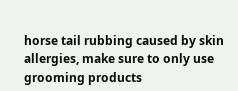horse tail rubbing caused by skin allergies, make sure to only use grooming products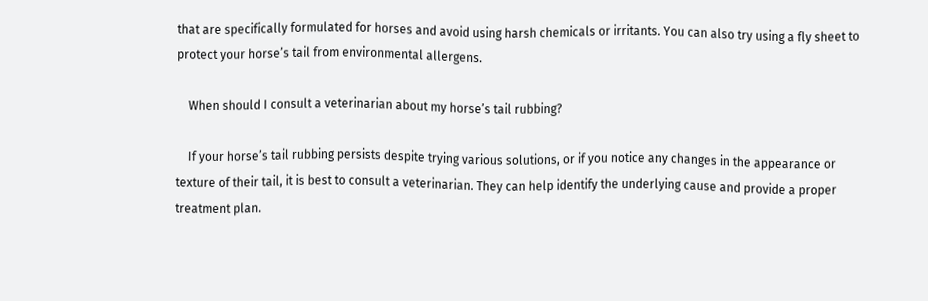that are specifically formulated for horses and avoid using harsh chemicals or irritants. You can also try using a fly sheet to protect your horse’s tail from environmental allergens.

    When should I consult a veterinarian about my horse’s tail rubbing?

    If your horse’s tail rubbing persists despite trying various solutions, or if you notice any changes in the appearance or texture of their tail, it is best to consult a veterinarian. They can help identify the underlying cause and provide a proper treatment plan.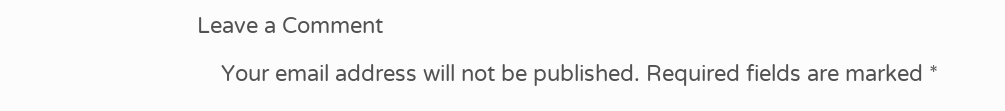Leave a Comment

    Your email address will not be published. Required fields are marked *